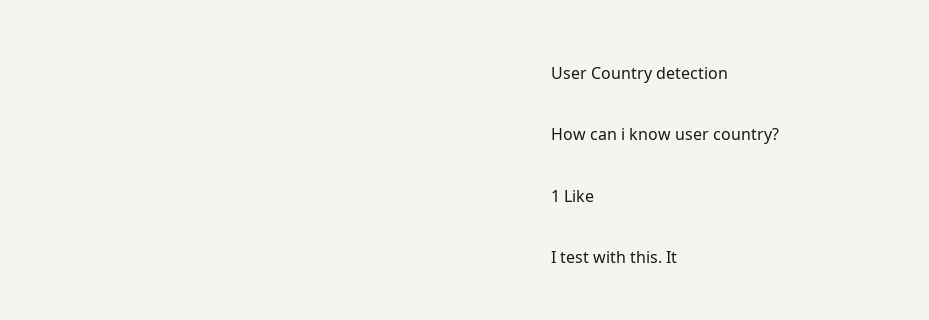User Country detection

How can i know user country?

1 Like

I test with this. It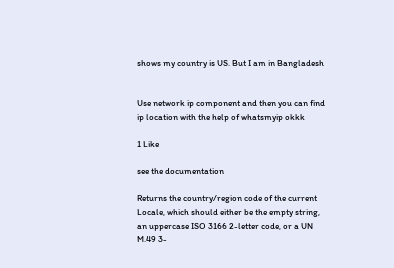shows my country is US. But I am in Bangladesh


Use network ip component and then you can find ip location with the help of whatsmyip okkk

1 Like

see the documentation

Returns the country/region code of the current Locale, which should either be the empty string, an uppercase ISO 3166 2-letter code, or a UN M.49 3-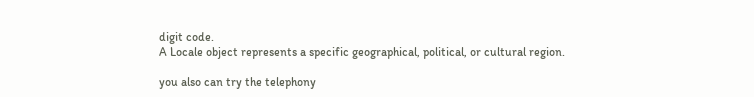digit code.
A Locale object represents a specific geographical, political, or cultural region.

you also can try the telephony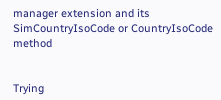manager extension and its SimCountryIsoCode or CountryIsoCode method


Trying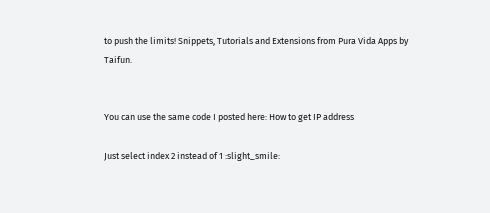to push the limits! Snippets, Tutorials and Extensions from Pura Vida Apps by Taifun.


You can use the same code I posted here: How to get IP address

Just select index 2 instead of 1 :slight_smile: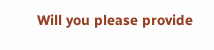Will you please provide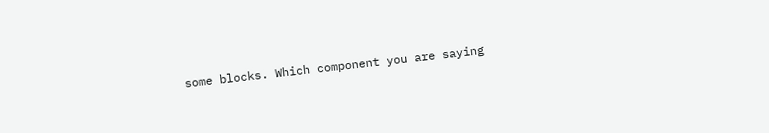some blocks. Which component you are saying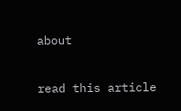about

read this article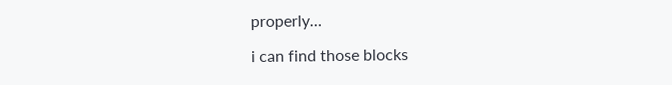properly…

i can find those blocks